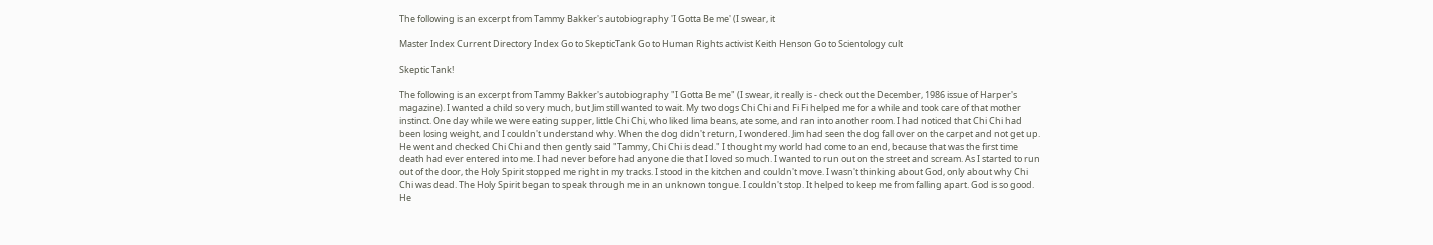The following is an excerpt from Tammy Bakker's autobiography 'I Gotta Be me' (I swear, it

Master Index Current Directory Index Go to SkepticTank Go to Human Rights activist Keith Henson Go to Scientology cult

Skeptic Tank!

The following is an excerpt from Tammy Bakker's autobiography "I Gotta Be me" (I swear, it really is - check out the December, 1986 issue of Harper's magazine). I wanted a child so very much, but Jim still wanted to wait. My two dogs Chi Chi and Fi Fi helped me for a while and took care of that mother instinct. One day while we were eating supper, little Chi Chi, who liked lima beans, ate some, and ran into another room. I had noticed that Chi Chi had been losing weight, and I couldn't understand why. When the dog didn't return, I wondered. Jim had seen the dog fall over on the carpet and not get up. He went and checked Chi Chi and then gently said "Tammy, Chi Chi is dead." I thought my world had come to an end, because that was the first time death had ever entered into me. I had never before had anyone die that I loved so much. I wanted to run out on the street and scream. As I started to run out of the door, the Holy Spirit stopped me right in my tracks. I stood in the kitchen and couldn't move. I wasn't thinking about God, only about why Chi Chi was dead. The Holy Spirit began to speak through me in an unknown tongue. I couldn't stop. It helped to keep me from falling apart. God is so good. He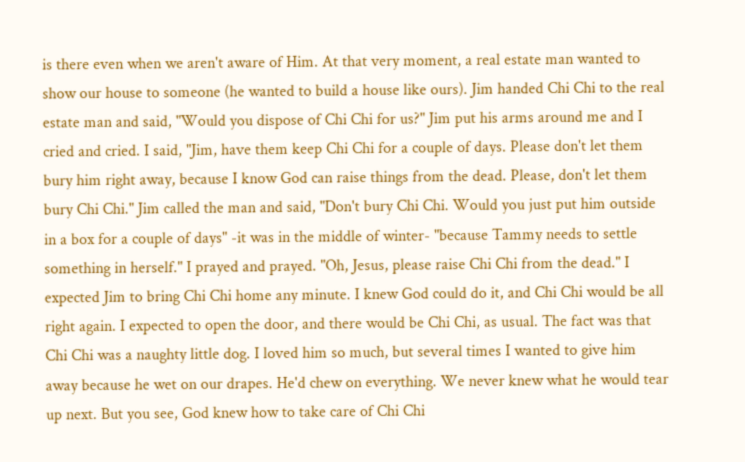is there even when we aren't aware of Him. At that very moment, a real estate man wanted to show our house to someone (he wanted to build a house like ours). Jim handed Chi Chi to the real estate man and said, "Would you dispose of Chi Chi for us?" Jim put his arms around me and I cried and cried. I said, "Jim, have them keep Chi Chi for a couple of days. Please don't let them bury him right away, because I know God can raise things from the dead. Please, don't let them bury Chi Chi." Jim called the man and said, "Don't bury Chi Chi. Would you just put him outside in a box for a couple of days" -it was in the middle of winter- "because Tammy needs to settle something in herself." I prayed and prayed. "Oh, Jesus, please raise Chi Chi from the dead." I expected Jim to bring Chi Chi home any minute. I knew God could do it, and Chi Chi would be all right again. I expected to open the door, and there would be Chi Chi, as usual. The fact was that Chi Chi was a naughty little dog. I loved him so much, but several times I wanted to give him away because he wet on our drapes. He'd chew on everything. We never knew what he would tear up next. But you see, God knew how to take care of Chi Chi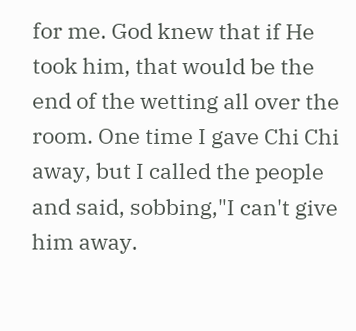for me. God knew that if He took him, that would be the end of the wetting all over the room. One time I gave Chi Chi away, but I called the people and said, sobbing,"I can't give him away.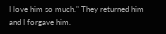I love him so much." They returned him and I forgave him.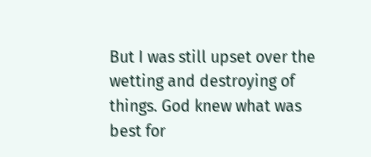But I was still upset over the wetting and destroying of things. God knew what was best for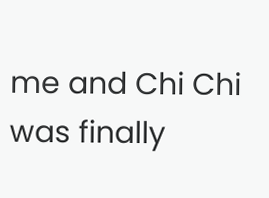me and Chi Chi was finally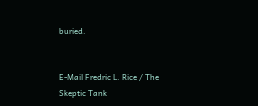buried.


E-Mail Fredric L. Rice / The Skeptic Tank